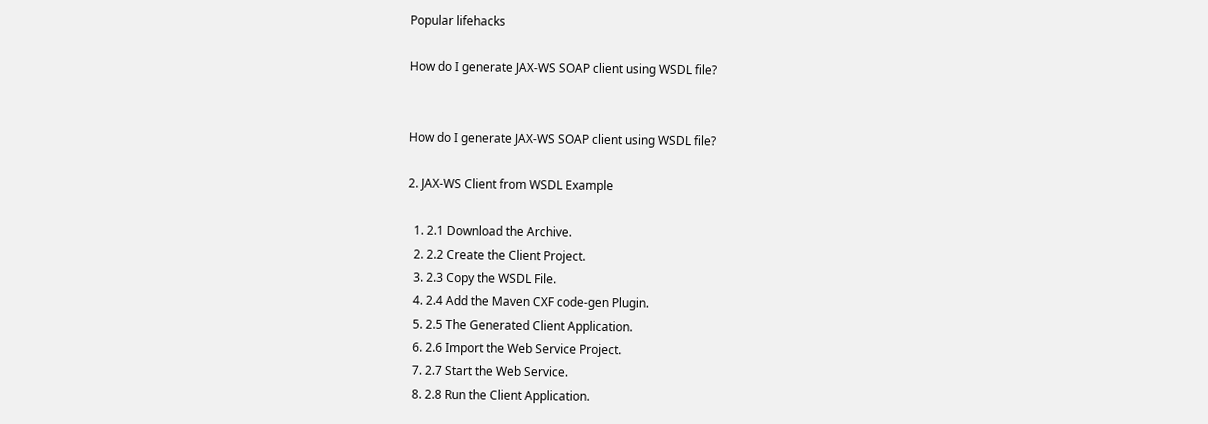Popular lifehacks

How do I generate JAX-WS SOAP client using WSDL file?


How do I generate JAX-WS SOAP client using WSDL file?

2. JAX-WS Client from WSDL Example

  1. 2.1 Download the Archive.
  2. 2.2 Create the Client Project.
  3. 2.3 Copy the WSDL File.
  4. 2.4 Add the Maven CXF code-gen Plugin.
  5. 2.5 The Generated Client Application.
  6. 2.6 Import the Web Service Project.
  7. 2.7 Start the Web Service.
  8. 2.8 Run the Client Application.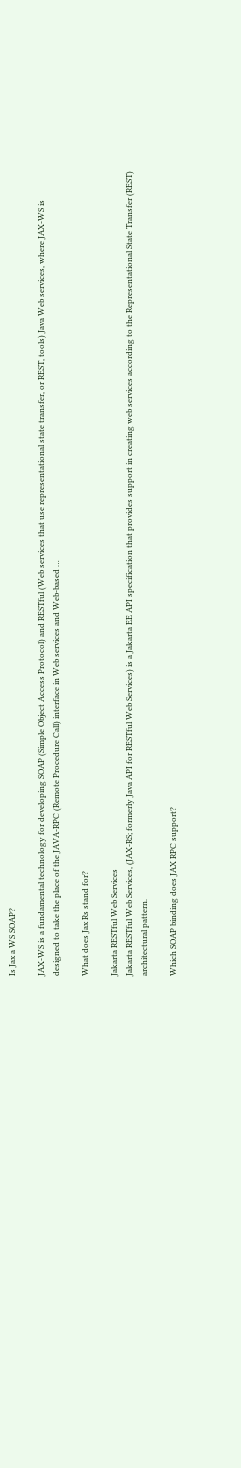Is Jax a WS SOAP?

JAX-WS is a fundamental technology for developing SOAP (Simple Object Access Protocol) and RESTful (Web services that use representational state transfer, or REST, tools) Java Web services, where JAX-WS is designed to take the place of the JAVA-RPC (Remote Procedure Call) interface in Web services and Web-based …

What does Jax Rs stand for?

Jakarta RESTful Web Services
Jakarta RESTful Web Services, (JAX-RS; formerly Java API for RESTful Web Services) is a Jakarta EE API specification that provides support in creating web services according to the Representational State Transfer (REST) architectural pattern.

Which SOAP binding does JAX RPC support?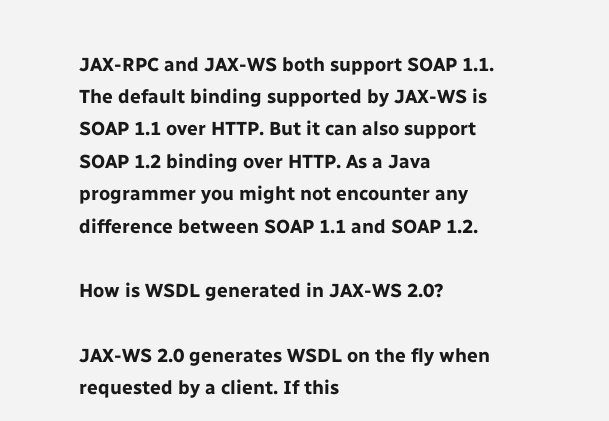JAX-RPC and JAX-WS both support SOAP 1.1. The default binding supported by JAX-WS is SOAP 1.1 over HTTP. But it can also support SOAP 1.2 binding over HTTP. As a Java programmer you might not encounter any difference between SOAP 1.1 and SOAP 1.2.

How is WSDL generated in JAX-WS 2.0?

JAX-WS 2.0 generates WSDL on the fly when requested by a client. If this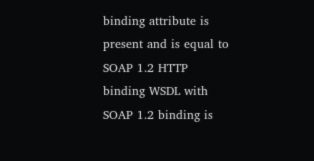binding attribute is present and is equal to SOAP 1.2 HTTP binding WSDL with SOAP 1.2 binding is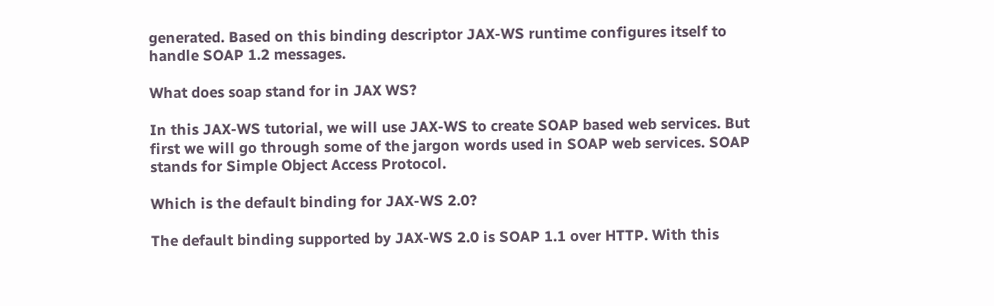generated. Based on this binding descriptor JAX-WS runtime configures itself to handle SOAP 1.2 messages.

What does soap stand for in JAX WS?

In this JAX-WS tutorial, we will use JAX-WS to create SOAP based web services. But first we will go through some of the jargon words used in SOAP web services. SOAP stands for Simple Object Access Protocol.

Which is the default binding for JAX-WS 2.0?

The default binding supported by JAX-WS 2.0 is SOAP 1.1 over HTTP. With this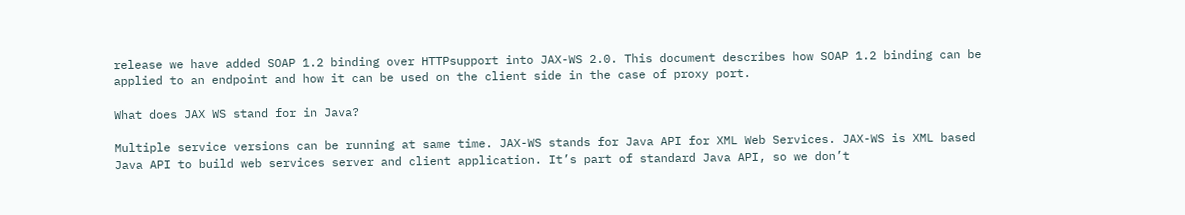release we have added SOAP 1.2 binding over HTTPsupport into JAX-WS 2.0. This document describes how SOAP 1.2 binding can be applied to an endpoint and how it can be used on the client side in the case of proxy port.

What does JAX WS stand for in Java?

Multiple service versions can be running at same time. JAX-WS stands for Java API for XML Web Services. JAX-WS is XML based Java API to build web services server and client application. It’s part of standard Java API, so we don’t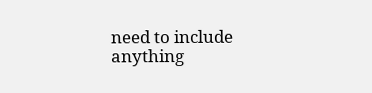need to include anything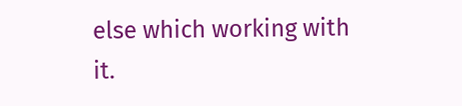else which working with it.